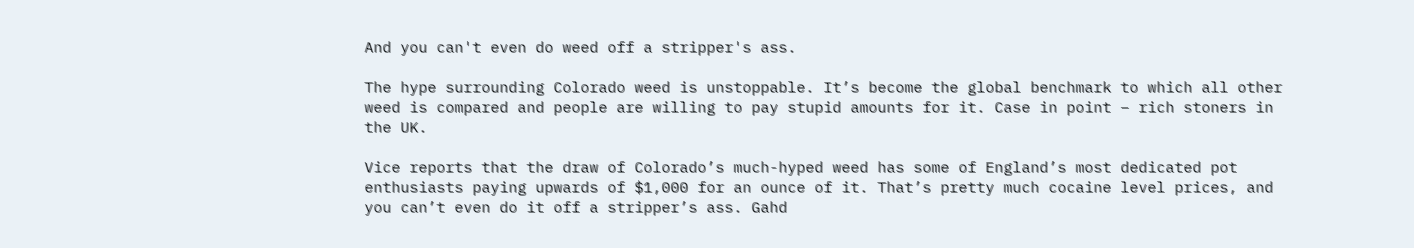And you can't even do weed off a stripper's ass.

The hype surrounding Colorado weed is unstoppable. It’s become the global benchmark to which all other weed is compared and people are willing to pay stupid amounts for it. Case in point – rich stoners in the UK.

Vice reports that the draw of Colorado’s much-hyped weed has some of England’s most dedicated pot enthusiasts paying upwards of $1,000 for an ounce of it. That’s pretty much cocaine level prices, and you can’t even do it off a stripper’s ass. Gahd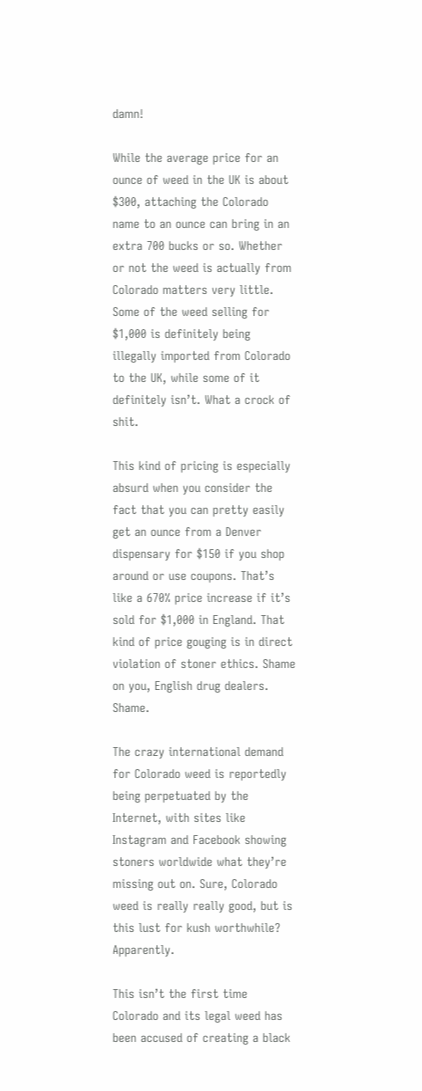damn!

While the average price for an ounce of weed in the UK is about $300, attaching the Colorado name to an ounce can bring in an extra 700 bucks or so. Whether or not the weed is actually from Colorado matters very little. Some of the weed selling for $1,000 is definitely being illegally imported from Colorado to the UK, while some of it definitely isn’t. What a crock of shit.

This kind of pricing is especially absurd when you consider the fact that you can pretty easily get an ounce from a Denver dispensary for $150 if you shop around or use coupons. That’s like a 670% price increase if it’s sold for $1,000 in England. That kind of price gouging is in direct violation of stoner ethics. Shame on you, English drug dealers. Shame.

The crazy international demand for Colorado weed is reportedly being perpetuated by the Internet, with sites like Instagram and Facebook showing stoners worldwide what they’re missing out on. Sure, Colorado weed is really really good, but is this lust for kush worthwhile? Apparently.

This isn’t the first time Colorado and its legal weed has been accused of creating a black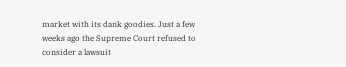market with its dank goodies. Just a few weeks ago the Supreme Court refused to consider a lawsuit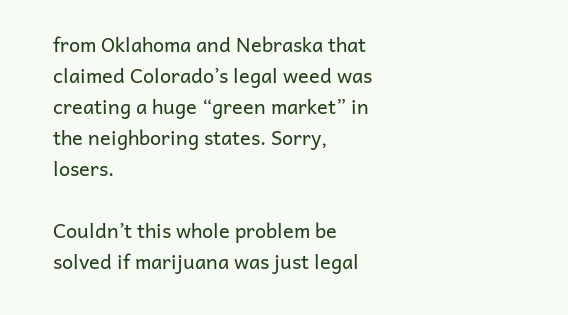from Oklahoma and Nebraska that claimed Colorado’s legal weed was creating a huge “green market” in the neighboring states. Sorry, losers.

Couldn’t this whole problem be solved if marijuana was just legal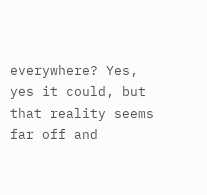everywhere? Yes, yes it could, but that reality seems far off and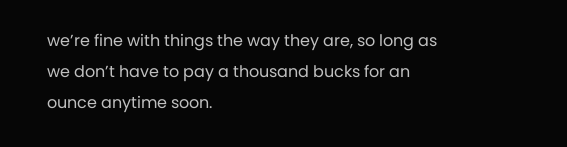we’re fine with things the way they are, so long as we don’t have to pay a thousand bucks for an ounce anytime soon.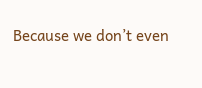Because we don’t even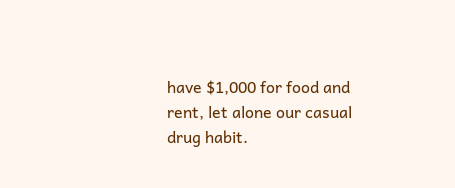have $1,000 for food and rent, let alone our casual drug habit.